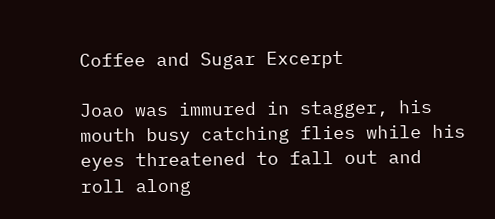Coffee and Sugar Excerpt

Joao was immured in stagger, his mouth busy catching flies while his eyes threatened to fall out and roll along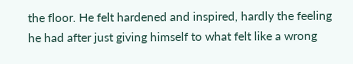the floor. He felt hardened and inspired, hardly the feeling he had after just giving himself to what felt like a wrong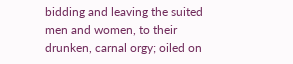bidding and leaving the suited men and women, to their drunken, carnal orgy; oiled on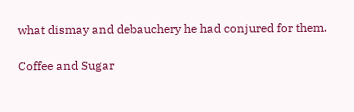what dismay and debauchery he had conjured for them.

Coffee and Sugar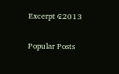Excerpt ₢2013


Popular Posts